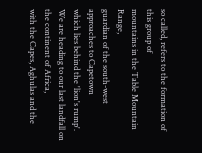so called, refers to the formation of this group of
mountains in the Table Mountain Range,
guardian of the south-west approaches to Capetown
which lies behind the 'lion's rump'.
We are heading to our last landfall on the continent of Africa,
with the Capes, Aghulas and the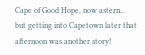Cape of Good Hope, now astern...
but getting into Capetown later that afternoon was another story!